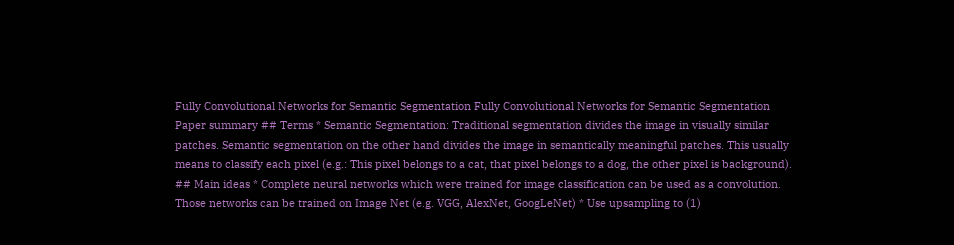Fully Convolutional Networks for Semantic Segmentation Fully Convolutional Networks for Semantic Segmentation
Paper summary ## Terms * Semantic Segmentation: Traditional segmentation divides the image in visually similar patches. Semantic segmentation on the other hand divides the image in semantically meaningful patches. This usually means to classify each pixel (e.g.: This pixel belongs to a cat, that pixel belongs to a dog, the other pixel is background). ## Main ideas * Complete neural networks which were trained for image classification can be used as a convolution. Those networks can be trained on Image Net (e.g. VGG, AlexNet, GoogLeNet) * Use upsampling to (1)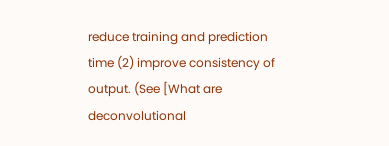reduce training and prediction time (2) improve consistency of output. (See [What are deconvolutional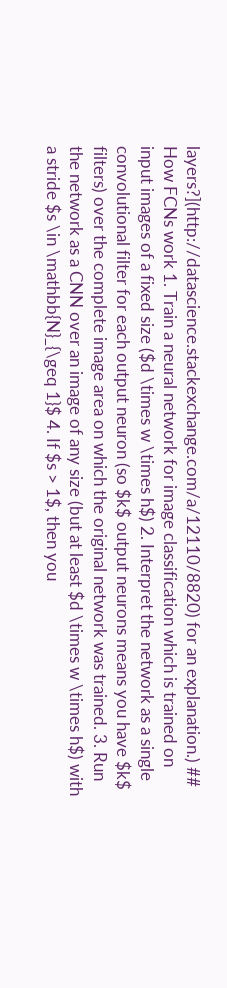layers?](http://datascience.stackexchange.com/a/12110/8820) for an explanation.) ## How FCNs work 1. Train a neural network for image classification which is trained on input images of a fixed size ($d \times w \times h$) 2. Interpret the network as a single convolutional filter for each output neuron (so $k$ output neurons means you have $k$ filters) over the complete image area on which the original network was trained. 3. Run the network as a CNN over an image of any size (but at least $d \times w \times h$) with a stride $s \in \mathbb{N}_{\geq 1}$ 4. If $s > 1$, then you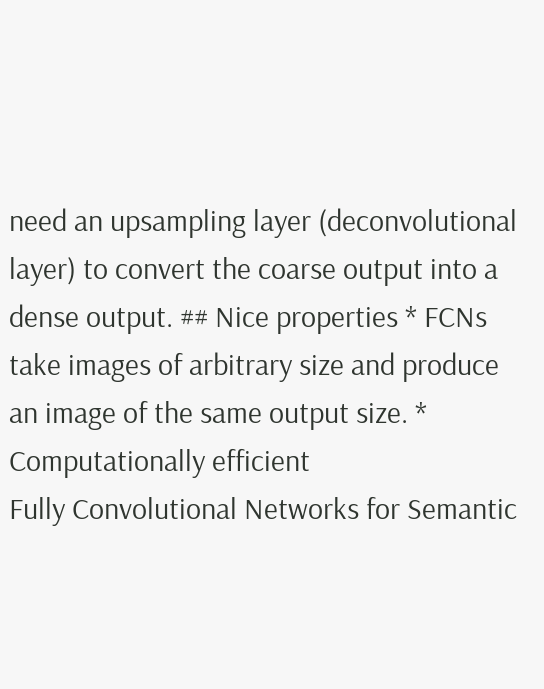need an upsampling layer (deconvolutional layer) to convert the coarse output into a dense output. ## Nice properties * FCNs take images of arbitrary size and produce an image of the same output size. * Computationally efficient
Fully Convolutional Networks for Semantic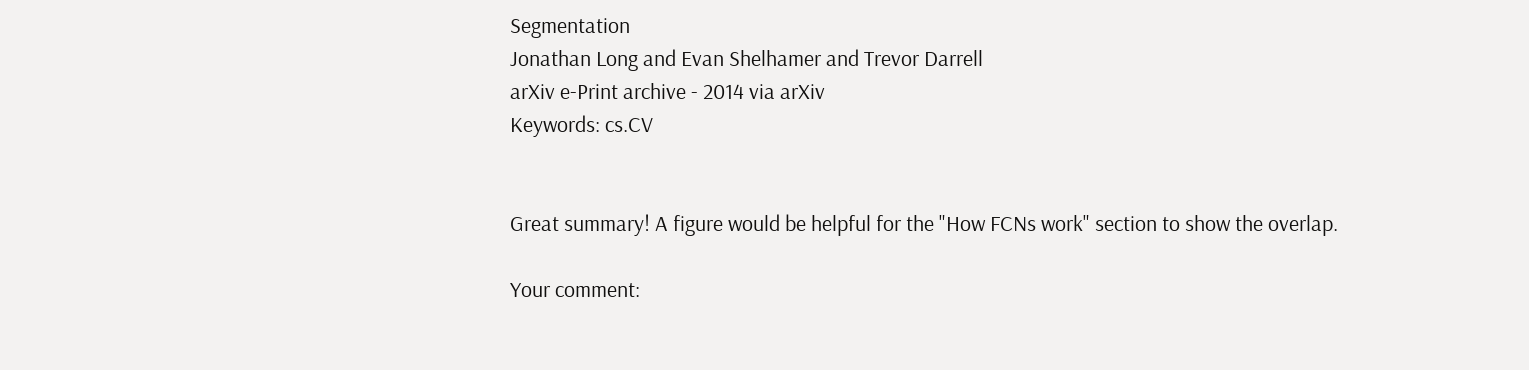Segmentation
Jonathan Long and Evan Shelhamer and Trevor Darrell
arXiv e-Print archive - 2014 via arXiv
Keywords: cs.CV


Great summary! A figure would be helpful for the "How FCNs work" section to show the overlap.

Your comment: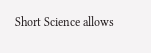Short Science allows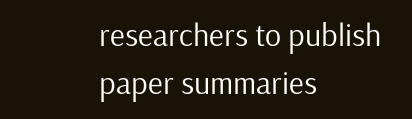researchers to publish paper summaries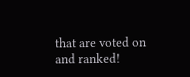that are voted on and ranked!